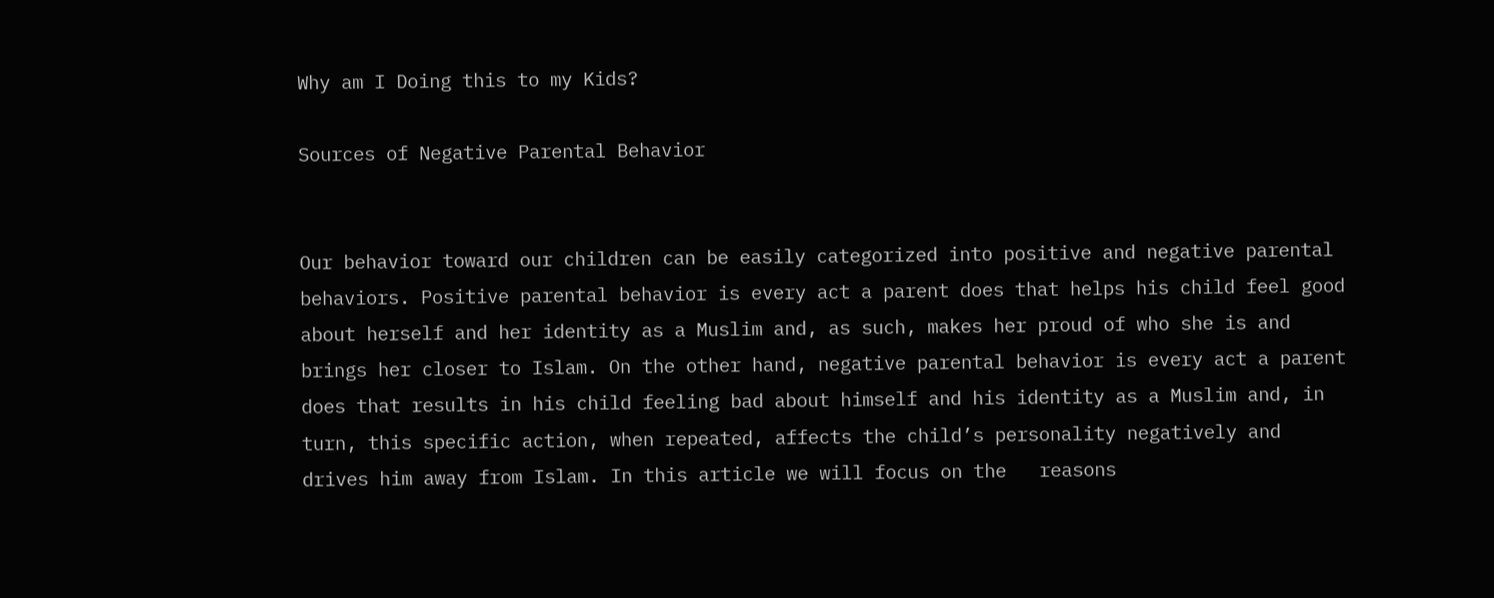Why am I Doing this to my Kids?

Sources of Negative Parental Behavior


Our behavior toward our children can be easily categorized into positive and negative parental behaviors. Positive parental behavior is every act a parent does that helps his child feel good about herself and her identity as a Muslim and, as such, makes her proud of who she is and brings her closer to Islam. On the other hand, negative parental behavior is every act a parent does that results in his child feeling bad about himself and his identity as a Muslim and, in turn, this specific action, when repeated, affects the child’s personality negatively and drives him away from Islam. In this article we will focus on the   reasons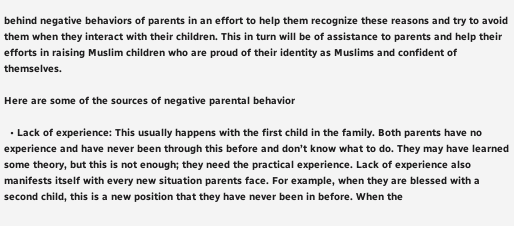behind negative behaviors of parents in an effort to help them recognize these reasons and try to avoid them when they interact with their children. This in turn will be of assistance to parents and help their efforts in raising Muslim children who are proud of their identity as Muslims and confident of themselves.

Here are some of the sources of negative parental behavior

  • Lack of experience: This usually happens with the first child in the family. Both parents have no experience and have never been through this before and don’t know what to do. They may have learned some theory, but this is not enough; they need the practical experience. Lack of experience also manifests itself with every new situation parents face. For example, when they are blessed with a second child, this is a new position that they have never been in before. When the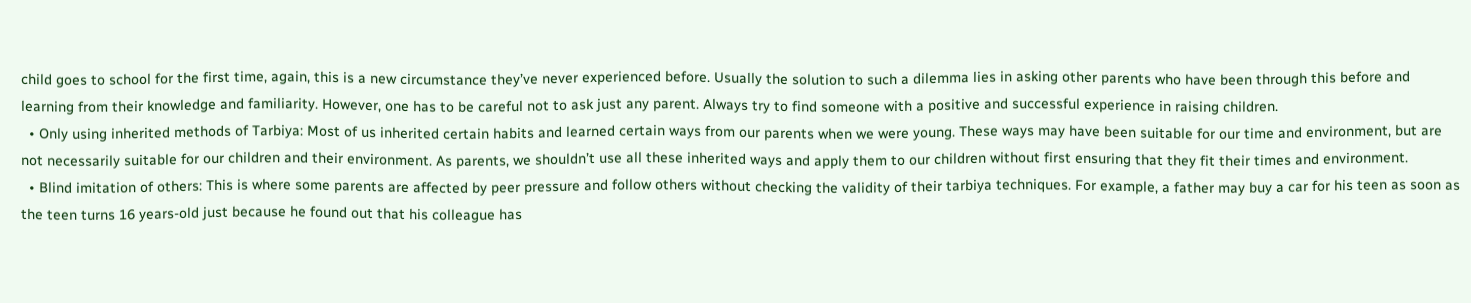child goes to school for the first time, again, this is a new circumstance they’ve never experienced before. Usually the solution to such a dilemma lies in asking other parents who have been through this before and learning from their knowledge and familiarity. However, one has to be careful not to ask just any parent. Always try to find someone with a positive and successful experience in raising children.
  • Only using inherited methods of Tarbiya: Most of us inherited certain habits and learned certain ways from our parents when we were young. These ways may have been suitable for our time and environment, but are not necessarily suitable for our children and their environment. As parents, we shouldn’t use all these inherited ways and apply them to our children without first ensuring that they fit their times and environment.
  • Blind imitation of others: This is where some parents are affected by peer pressure and follow others without checking the validity of their tarbiya techniques. For example, a father may buy a car for his teen as soon as the teen turns 16 years-old just because he found out that his colleague has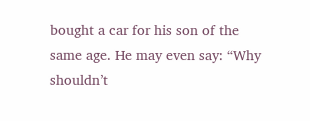bought a car for his son of the same age. He may even say: “Why shouldn’t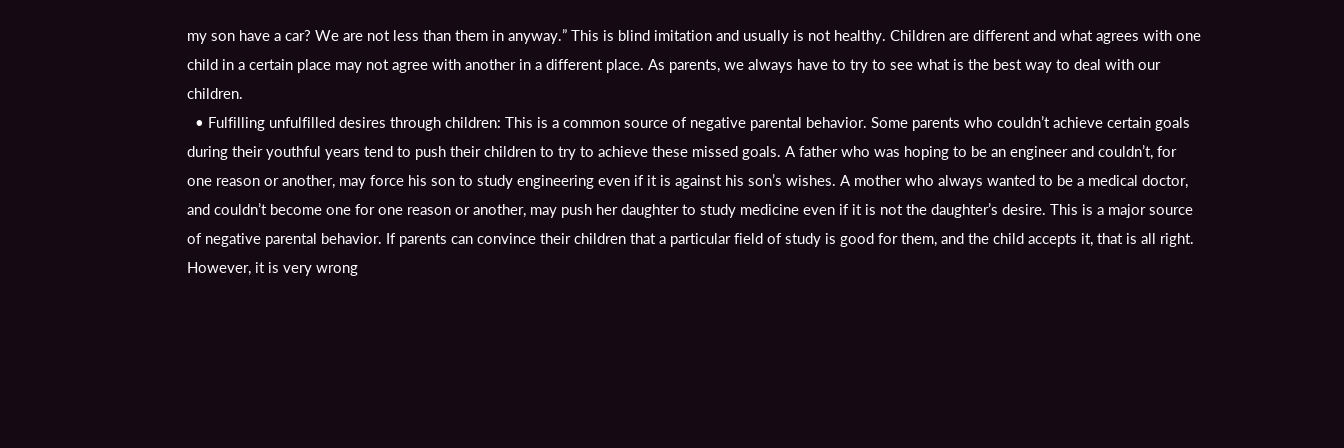my son have a car? We are not less than them in anyway.” This is blind imitation and usually is not healthy. Children are different and what agrees with one child in a certain place may not agree with another in a different place. As parents, we always have to try to see what is the best way to deal with our children.
  • Fulfilling unfulfilled desires through children: This is a common source of negative parental behavior. Some parents who couldn’t achieve certain goals during their youthful years tend to push their children to try to achieve these missed goals. A father who was hoping to be an engineer and couldn’t, for one reason or another, may force his son to study engineering even if it is against his son’s wishes. A mother who always wanted to be a medical doctor, and couldn’t become one for one reason or another, may push her daughter to study medicine even if it is not the daughter’s desire. This is a major source of negative parental behavior. If parents can convince their children that a particular field of study is good for them, and the child accepts it, that is all right. However, it is very wrong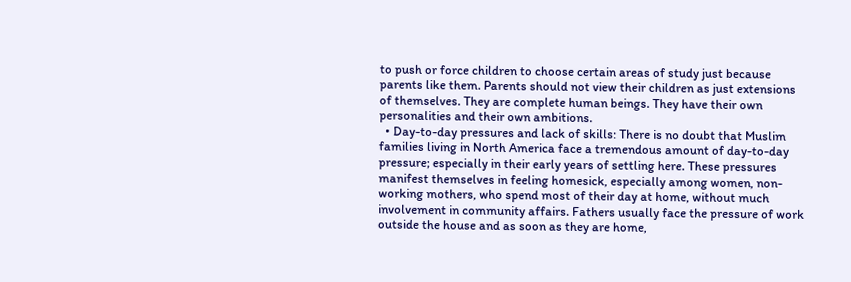to push or force children to choose certain areas of study just because parents like them. Parents should not view their children as just extensions of themselves. They are complete human beings. They have their own personalities and their own ambitions.
  • Day-to-day pressures and lack of skills: There is no doubt that Muslim families living in North America face a tremendous amount of day-to-day pressure; especially in their early years of settling here. These pressures manifest themselves in feeling homesick, especially among women, non-working mothers, who spend most of their day at home, without much involvement in community affairs. Fathers usually face the pressure of work outside the house and as soon as they are home,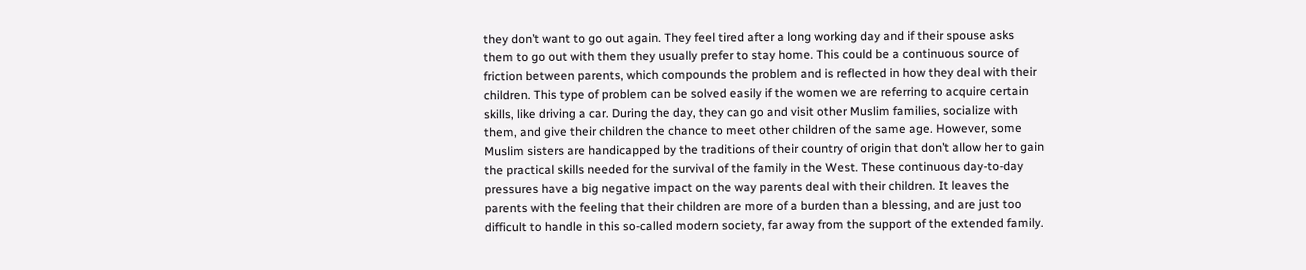they don’t want to go out again. They feel tired after a long working day and if their spouse asks them to go out with them they usually prefer to stay home. This could be a continuous source of friction between parents, which compounds the problem and is reflected in how they deal with their children. This type of problem can be solved easily if the women we are referring to acquire certain skills, like driving a car. During the day, they can go and visit other Muslim families, socialize with them, and give their children the chance to meet other children of the same age. However, some Muslim sisters are handicapped by the traditions of their country of origin that don’t allow her to gain the practical skills needed for the survival of the family in the West. These continuous day-to-day pressures have a big negative impact on the way parents deal with their children. It leaves the parents with the feeling that their children are more of a burden than a blessing, and are just too difficult to handle in this so-called modern society, far away from the support of the extended family.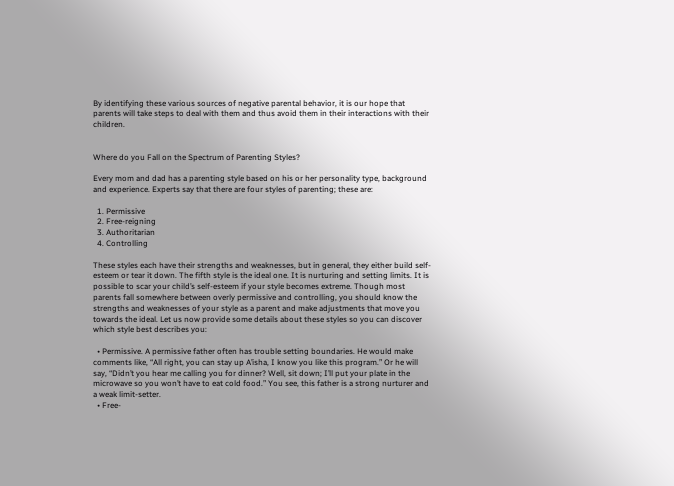By identifying these various sources of negative parental behavior, it is our hope that parents will take steps to deal with them and thus avoid them in their interactions with their children.


Where do you Fall on the Spectrum of Parenting Styles?

Every mom and dad has a parenting style based on his or her personality type, background and experience. Experts say that there are four styles of parenting; these are:

  1. Permissive
  2. Free-reigning
  3. Authoritarian
  4. Controlling

These styles each have their strengths and weaknesses, but in general, they either build self- esteem or tear it down. The fifth style is the ideal one. It is nurturing and setting limits. It is possible to scar your child’s self-esteem if your style becomes extreme. Though most parents fall somewhere between overly permissive and controlling, you should know the strengths and weaknesses of your style as a parent and make adjustments that move you towards the ideal. Let us now provide some details about these styles so you can discover which style best describes you:

  • Permissive. A permissive father often has trouble setting boundaries. He would make comments like, “All right, you can stay up A’isha, I know you like this program.” Or he will say, “Didn’t you hear me calling you for dinner? Well, sit down; I’ll put your plate in the microwave so you won’t have to eat cold food.” You see, this father is a strong nurturer and a weak limit-setter.
  • Free-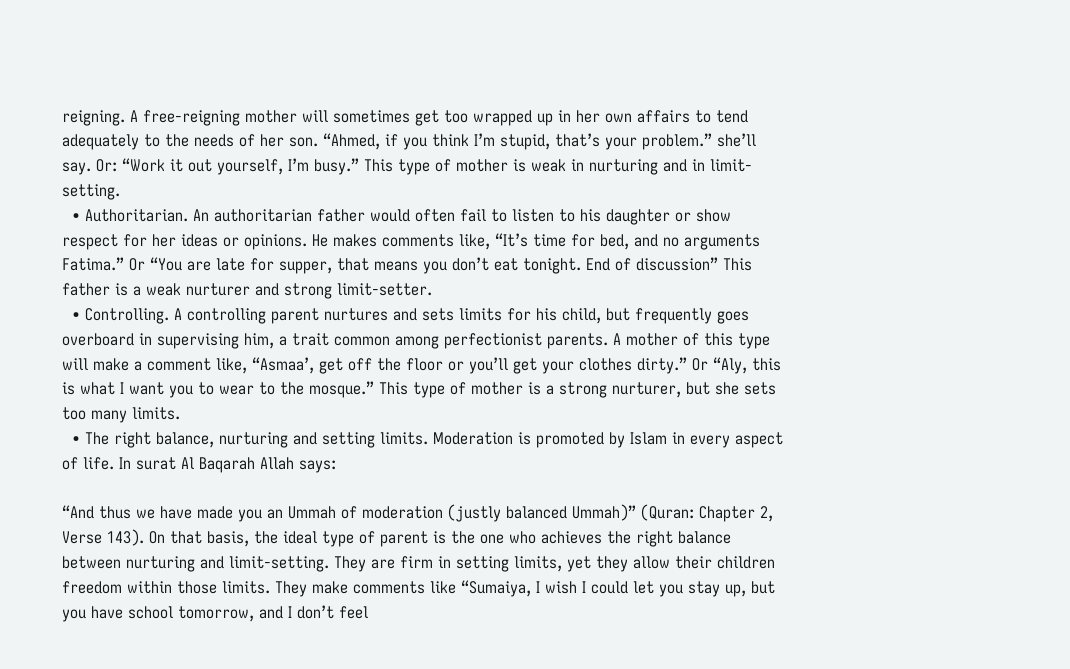reigning. A free-reigning mother will sometimes get too wrapped up in her own affairs to tend adequately to the needs of her son. “Ahmed, if you think I’m stupid, that’s your problem.” she’ll say. Or: “Work it out yourself, I’m busy.” This type of mother is weak in nurturing and in limit-setting.
  • Authoritarian. An authoritarian father would often fail to listen to his daughter or show respect for her ideas or opinions. He makes comments like, “It’s time for bed, and no arguments Fatima.” Or “You are late for supper, that means you don’t eat tonight. End of discussion” This father is a weak nurturer and strong limit-setter.
  • Controlling. A controlling parent nurtures and sets limits for his child, but frequently goes overboard in supervising him, a trait common among perfectionist parents. A mother of this type will make a comment like, “Asmaa’, get off the floor or you’ll get your clothes dirty.” Or “Aly, this is what I want you to wear to the mosque.” This type of mother is a strong nurturer, but she sets too many limits.
  • The right balance, nurturing and setting limits. Moderation is promoted by Islam in every aspect of life. In surat Al Baqarah Allah says:

“And thus we have made you an Ummah of moderation (justly balanced Ummah)” (Quran: Chapter 2, Verse 143). On that basis, the ideal type of parent is the one who achieves the right balance between nurturing and limit-setting. They are firm in setting limits, yet they allow their children freedom within those limits. They make comments like “Sumaiya, I wish I could let you stay up, but you have school tomorrow, and I don’t feel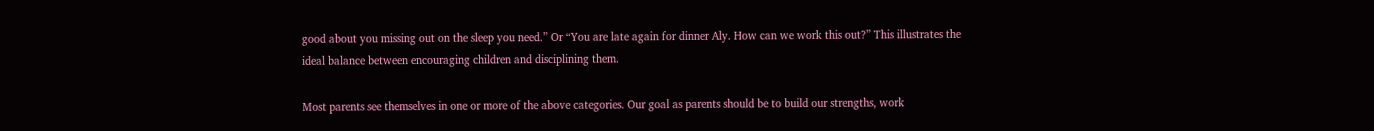good about you missing out on the sleep you need.” Or “You are late again for dinner Aly. How can we work this out?” This illustrates the ideal balance between encouraging children and disciplining them.

Most parents see themselves in one or more of the above categories. Our goal as parents should be to build our strengths, work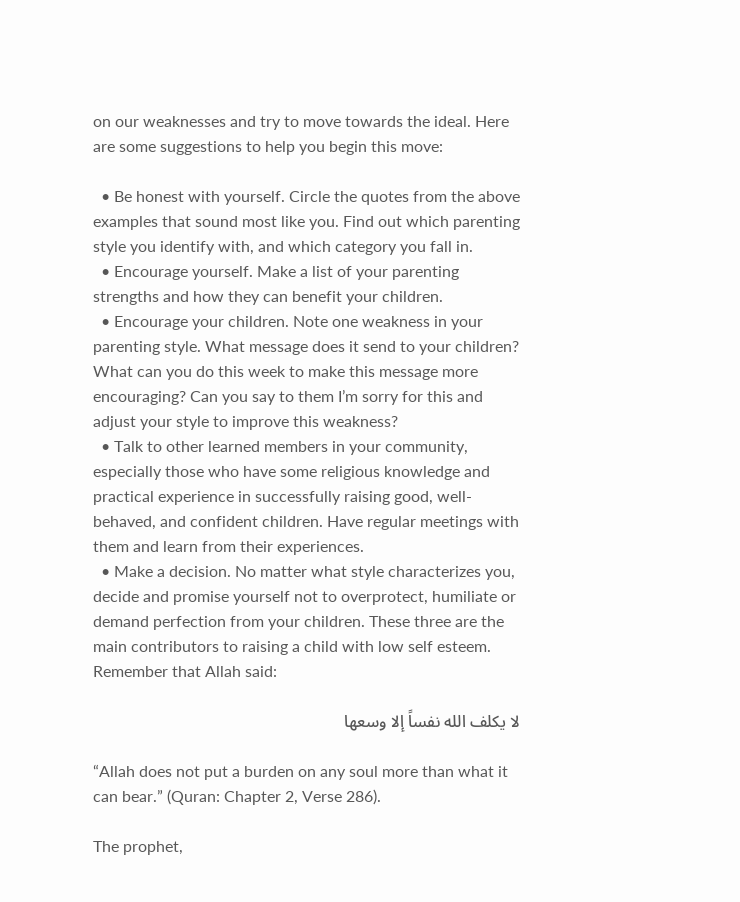on our weaknesses and try to move towards the ideal. Here are some suggestions to help you begin this move:

  • Be honest with yourself. Circle the quotes from the above examples that sound most like you. Find out which parenting style you identify with, and which category you fall in.
  • Encourage yourself. Make a list of your parenting strengths and how they can benefit your children.
  • Encourage your children. Note one weakness in your parenting style. What message does it send to your children? What can you do this week to make this message more encouraging? Can you say to them I’m sorry for this and adjust your style to improve this weakness?
  • Talk to other learned members in your community, especially those who have some religious knowledge and practical experience in successfully raising good, well-behaved, and confident children. Have regular meetings with them and learn from their experiences.
  • Make a decision. No matter what style characterizes you, decide and promise yourself not to overprotect, humiliate or demand perfection from your children. These three are the main contributors to raising a child with low self esteem. Remember that Allah said:

لا يكلف الله نفساً إلا وسعها

“Allah does not put a burden on any soul more than what it can bear.” (Quran: Chapter 2, Verse 286).

The prophet,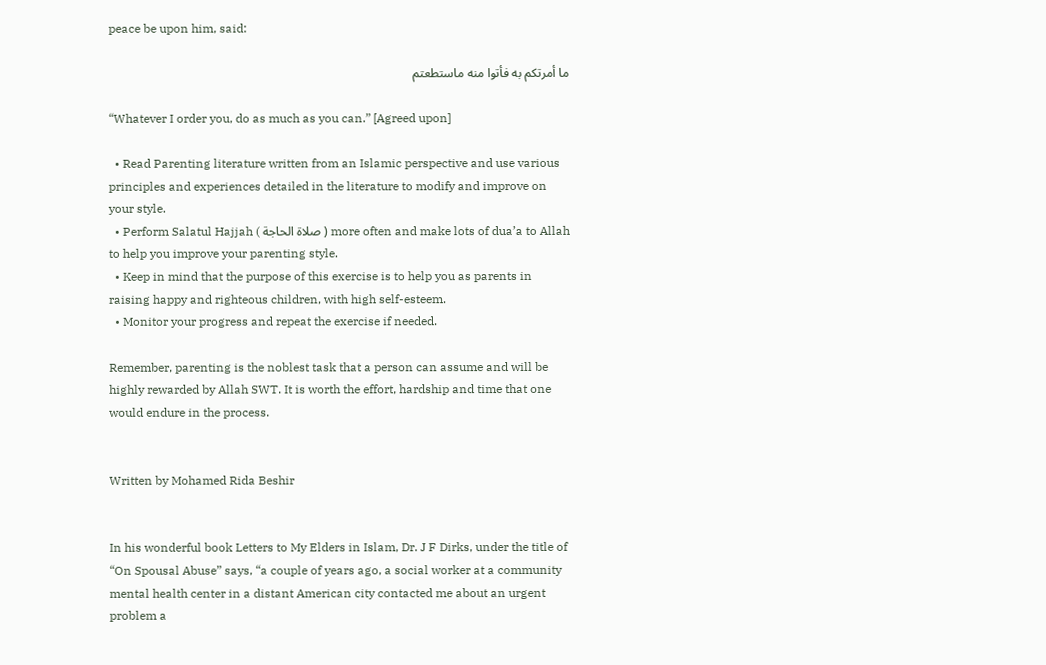peace be upon him, said:

ما أمرتكم به فأتوا منه ماستطعتم

“Whatever I order you, do as much as you can.” [Agreed upon]

  • Read Parenting literature written from an Islamic perspective and use various principles and experiences detailed in the literature to modify and improve on your style.
  • Perform Salatul Hajjah ( صلاة الحاجة ) more often and make lots of dua’a to Allah to help you improve your parenting style.
  • Keep in mind that the purpose of this exercise is to help you as parents in raising happy and righteous children, with high self-esteem.
  • Monitor your progress and repeat the exercise if needed.

Remember, parenting is the noblest task that a person can assume and will be highly rewarded by Allah SWT. It is worth the effort, hardship and time that one would endure in the process.


Written by Mohamed Rida Beshir


In his wonderful book Letters to My Elders in Islam, Dr. J F Dirks, under the title of “On Spousal Abuse” says, “a couple of years ago, a social worker at a community mental health center in a distant American city contacted me about an urgent problem a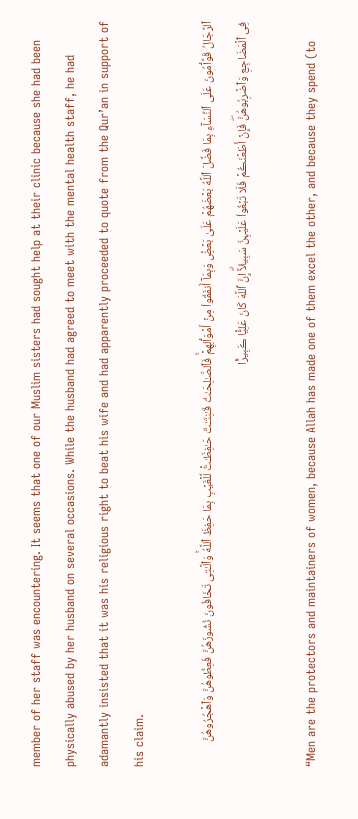member of her staff was encountering. It seems that one of our Muslim sisters had sought help at their clinic because she had been physically abused by her husband on several occasions. While the husband had agreed to meet with the mental health staff, he had adamantly insisted that it was his religious right to beat his wife and had apparently proceeded to quote from the Qur’an in support of his claim.

ٱلرِّجَالُ قَوَّٲمُونَ عَلَى ٱلنِّسَآءِ بِمَا فَضَّلَ ٱللَّهُ بَعۡضَهُمۡ عَلَىٰ بَعۡضٍ۬ وَبِمَآ أَنفَقُواْ مِنۡ أَمۡوَٲلِهِمۡ‌ۚ فَٱلصَّـٰلِحَـٰتُ قَـٰنِتَـٰتٌ حَـٰفِظَـٰتٌ۬ لِّلۡغَيۡبِ بِمَا حَفِظَ ٱللَّهُ‌ۚ وَٱلَّـٰتِى تَخَافُونَ نُشُوزَهُنَّ فَعِظُوهُنَّ وَٱهۡجُرُوهُنَّ فِى ٱلۡمَضَاجِعِ وَٱضۡرِبُوهُنَّ‌ۖ فَإِنۡ أَطَعۡنَڪُمۡ فَلَا تَبۡغُواْ عَلَيۡہِنَّ سَبِيلاً‌ۗ إِنَّ ٱللَّهَ كَانَ عَلِيًّ۬ا ڪَبِيرً۬ا

“Men are the protectors and maintainers of women, because Allah has made one of them excel the other, and because they spend (to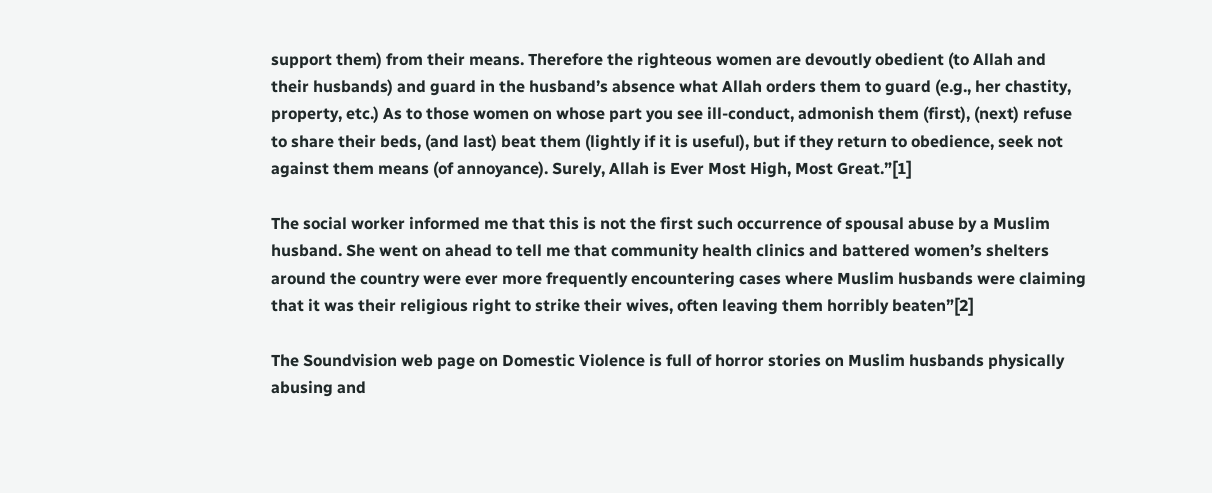support them) from their means. Therefore the righteous women are devoutly obedient (to Allah and their husbands) and guard in the husband’s absence what Allah orders them to guard (e.g., her chastity, property, etc.) As to those women on whose part you see ill-conduct, admonish them (first), (next) refuse to share their beds, (and last) beat them (lightly if it is useful), but if they return to obedience, seek not against them means (of annoyance). Surely, Allah is Ever Most High, Most Great.”[1]

The social worker informed me that this is not the first such occurrence of spousal abuse by a Muslim husband. She went on ahead to tell me that community health clinics and battered women’s shelters around the country were ever more frequently encountering cases where Muslim husbands were claiming that it was their religious right to strike their wives, often leaving them horribly beaten”[2]

The Soundvision web page on Domestic Violence is full of horror stories on Muslim husbands physically abusing and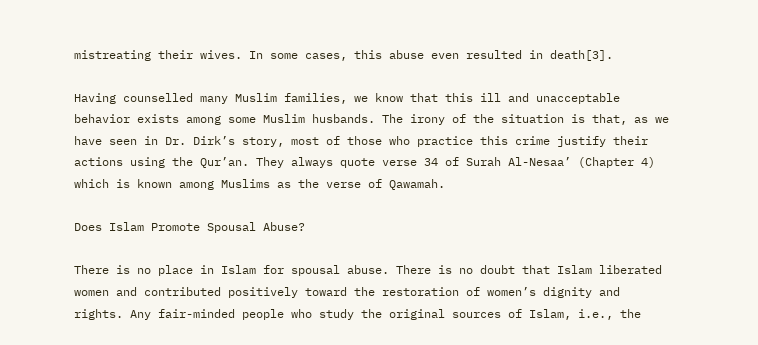mistreating their wives. In some cases, this abuse even resulted in death[3].

Having counselled many Muslim families, we know that this ill and unacceptable behavior exists among some Muslim husbands. The irony of the situation is that, as we have seen in Dr. Dirk’s story, most of those who practice this crime justify their actions using the Qur’an. They always quote verse 34 of Surah Al-Nesaa’ (Chapter 4) which is known among Muslims as the verse of Qawamah.

Does Islam Promote Spousal Abuse?

There is no place in Islam for spousal abuse. There is no doubt that Islam liberated women and contributed positively toward the restoration of women’s dignity and rights. Any fair-minded people who study the original sources of Islam, i.e., the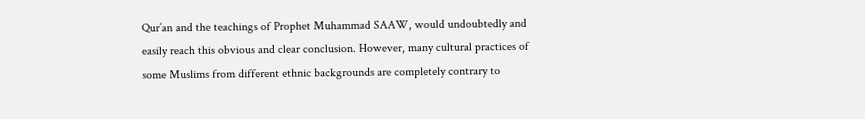Qur’an and the teachings of Prophet Muhammad SAAW, would undoubtedly and easily reach this obvious and clear conclusion. However, many cultural practices of some Muslims from different ethnic backgrounds are completely contrary to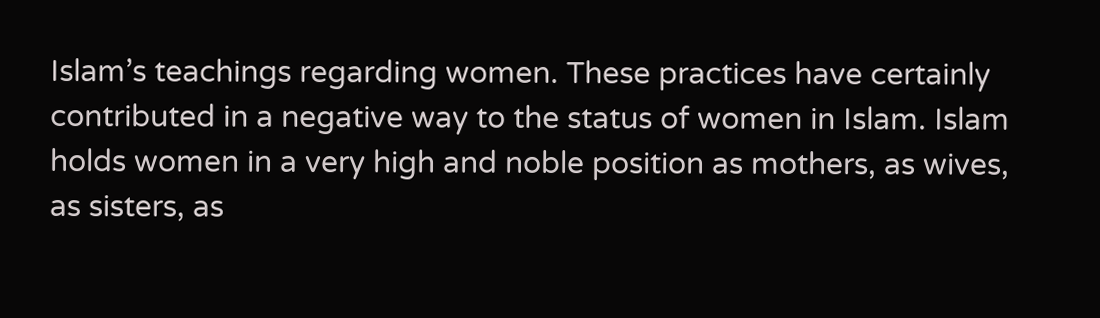Islam’s teachings regarding women. These practices have certainly contributed in a negative way to the status of women in Islam. Islam holds women in a very high and noble position as mothers, as wives, as sisters, as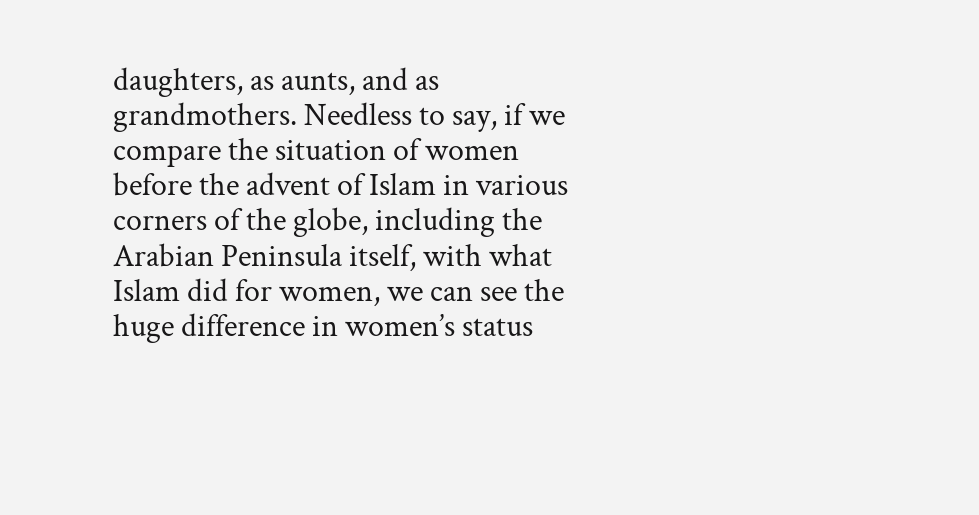daughters, as aunts, and as grandmothers. Needless to say, if we compare the situation of women before the advent of Islam in various corners of the globe, including the Arabian Peninsula itself, with what Islam did for women, we can see the huge difference in women’s status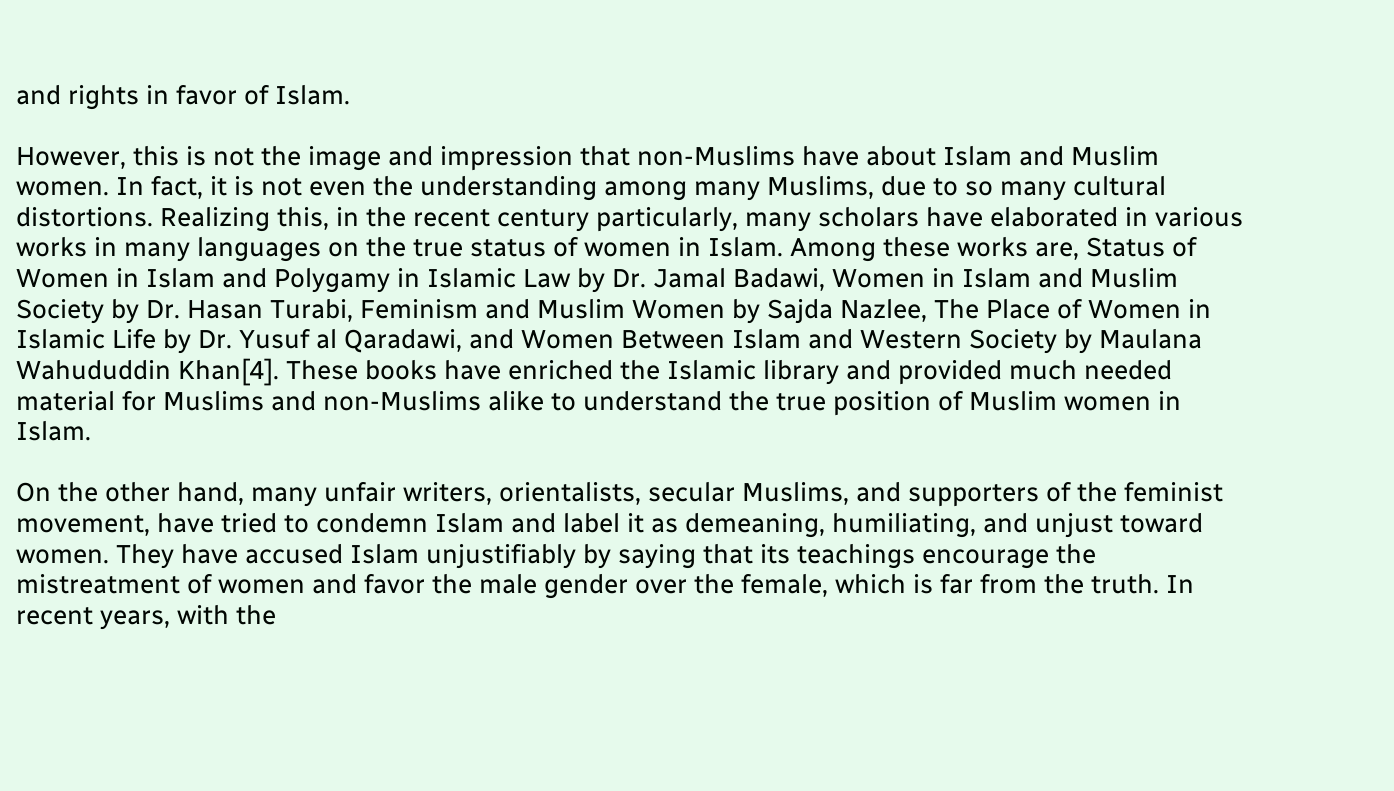and rights in favor of Islam.

However, this is not the image and impression that non-Muslims have about Islam and Muslim women. In fact, it is not even the understanding among many Muslims, due to so many cultural distortions. Realizing this, in the recent century particularly, many scholars have elaborated in various works in many languages on the true status of women in Islam. Among these works are, Status of Women in Islam and Polygamy in Islamic Law by Dr. Jamal Badawi, Women in Islam and Muslim Society by Dr. Hasan Turabi, Feminism and Muslim Women by Sajda Nazlee, The Place of Women in Islamic Life by Dr. Yusuf al Qaradawi, and Women Between Islam and Western Society by Maulana Wahududdin Khan[4]. These books have enriched the Islamic library and provided much needed material for Muslims and non-Muslims alike to understand the true position of Muslim women in Islam.

On the other hand, many unfair writers, orientalists, secular Muslims, and supporters of the feminist movement, have tried to condemn Islam and label it as demeaning, humiliating, and unjust toward women. They have accused Islam unjustifiably by saying that its teachings encourage the mistreatment of women and favor the male gender over the female, which is far from the truth. In recent years, with the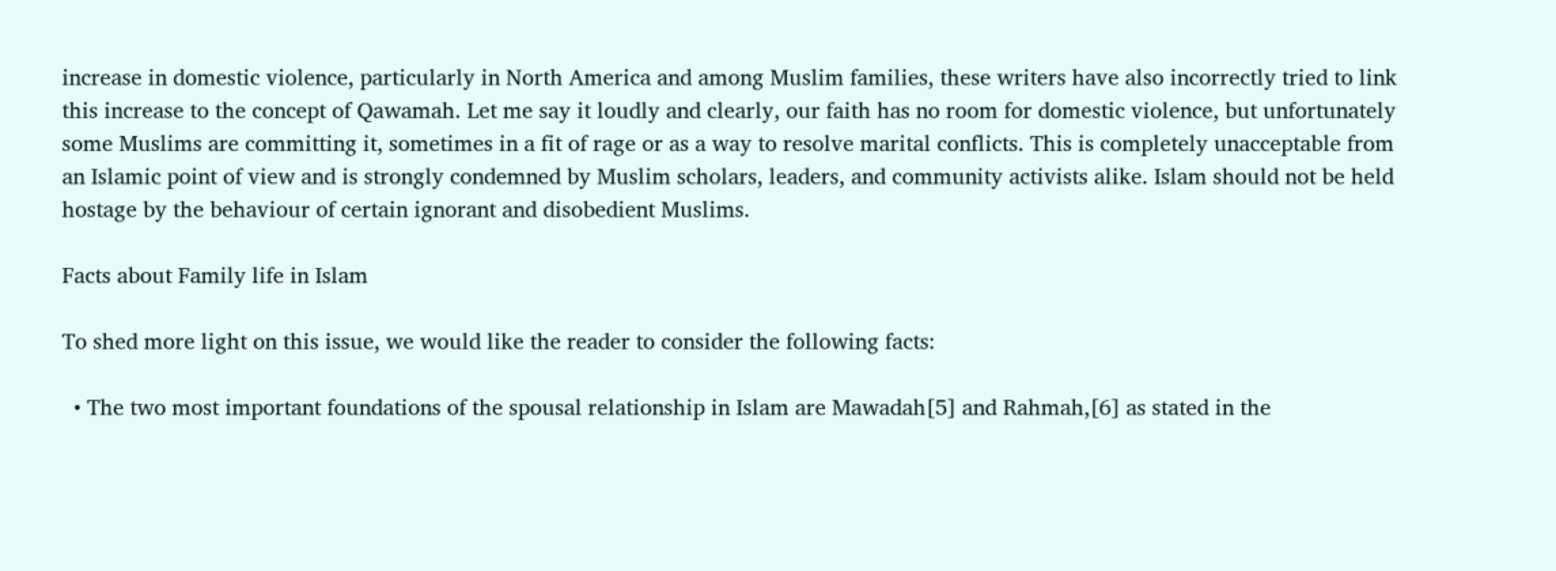increase in domestic violence, particularly in North America and among Muslim families, these writers have also incorrectly tried to link this increase to the concept of Qawamah. Let me say it loudly and clearly, our faith has no room for domestic violence, but unfortunately some Muslims are committing it, sometimes in a fit of rage or as a way to resolve marital conflicts. This is completely unacceptable from an Islamic point of view and is strongly condemned by Muslim scholars, leaders, and community activists alike. Islam should not be held hostage by the behaviour of certain ignorant and disobedient Muslims.

Facts about Family life in Islam

To shed more light on this issue, we would like the reader to consider the following facts:

  • The two most important foundations of the spousal relationship in Islam are Mawadah[5] and Rahmah,[6] as stated in the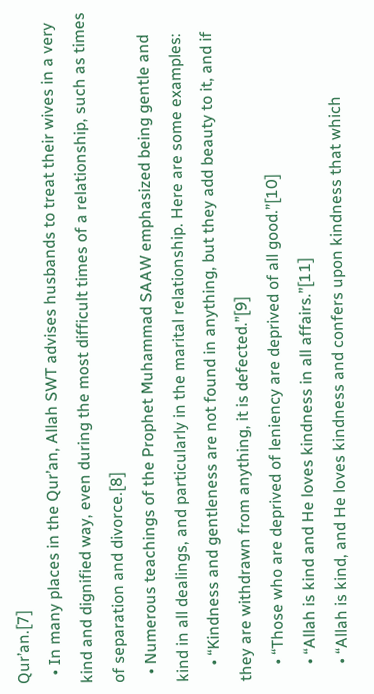Qur’an.[7]
  • In many places in the Qur’an, Allah SWT advises husbands to treat their wives in a very kind and dignified way, even during the most difficult times of a relationship, such as times of separation and divorce.[8]
  • Numerous teachings of the Prophet Muhammad SAAW emphasized being gentle and kind in all dealings, and particularly in the marital relationship. Here are some examples:
    • “Kindness and gentleness are not found in anything, but they add beauty to it, and if they are withdrawn from anything, it is defected.”[9]
    • “Those who are deprived of leniency are deprived of all good.”[10]
    • “Allah is kind and He loves kindness in all affairs.”[11]
    • “Allah is kind, and He loves kindness and confers upon kindness that which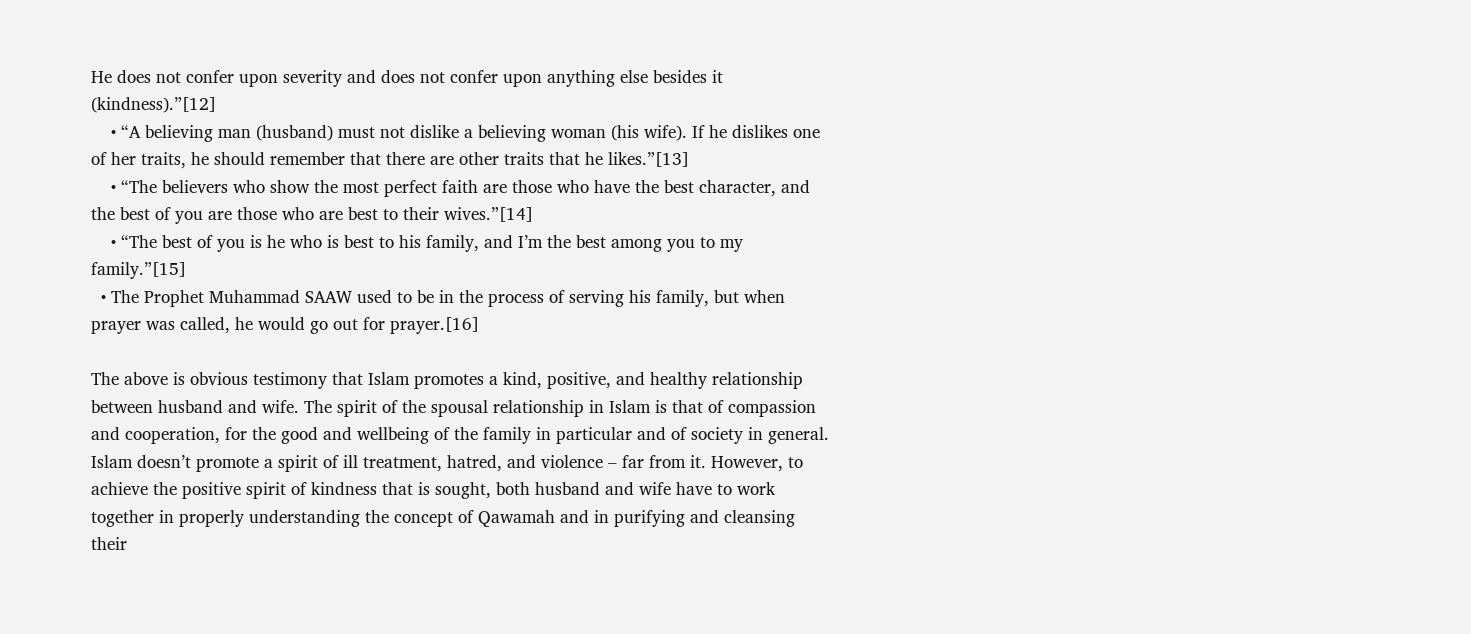He does not confer upon severity and does not confer upon anything else besides it (kindness).”[12]
    • “A believing man (husband) must not dislike a believing woman (his wife). If he dislikes one of her traits, he should remember that there are other traits that he likes.”[13]
    • “The believers who show the most perfect faith are those who have the best character, and the best of you are those who are best to their wives.”[14]
    • “The best of you is he who is best to his family, and I’m the best among you to my family.”[15]
  • The Prophet Muhammad SAAW used to be in the process of serving his family, but when prayer was called, he would go out for prayer.[16]

The above is obvious testimony that Islam promotes a kind, positive, and healthy relationship between husband and wife. The spirit of the spousal relationship in Islam is that of compassion and cooperation, for the good and wellbeing of the family in particular and of society in general. Islam doesn’t promote a spirit of ill treatment, hatred, and violence – far from it. However, to achieve the positive spirit of kindness that is sought, both husband and wife have to work together in properly understanding the concept of Qawamah and in purifying and cleansing their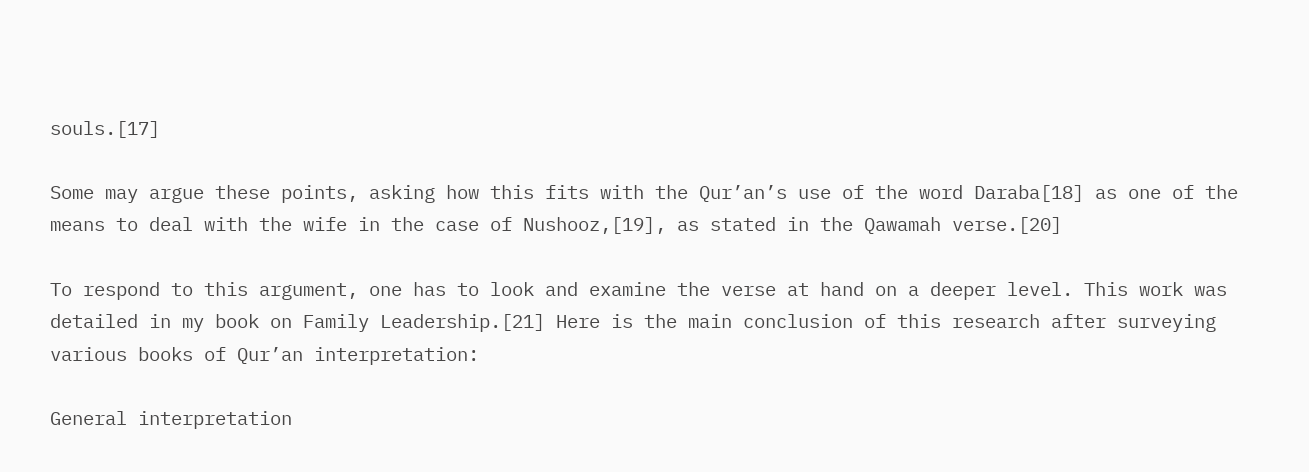souls.[17]

Some may argue these points, asking how this fits with the Qur’an’s use of the word Daraba[18] as one of the means to deal with the wife in the case of Nushooz,[19], as stated in the Qawamah verse.[20]

To respond to this argument, one has to look and examine the verse at hand on a deeper level. This work was detailed in my book on Family Leadership.[21] Here is the main conclusion of this research after surveying various books of Qur’an interpretation:

General interpretation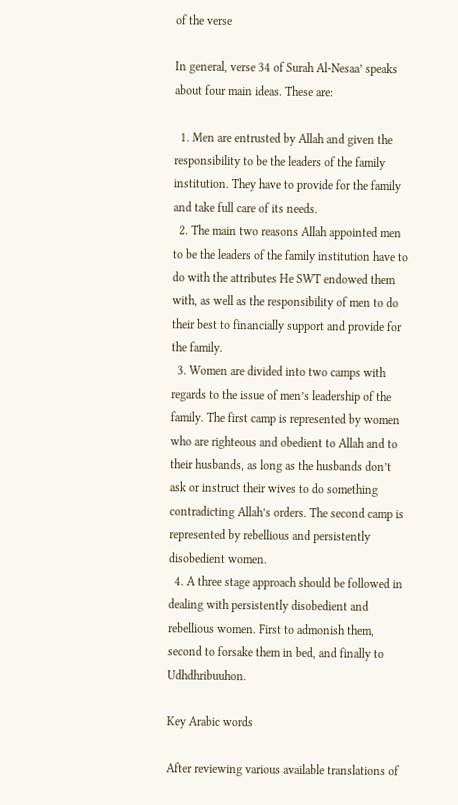of the verse

In general, verse 34 of Surah Al-Nesaa’ speaks about four main ideas. These are:

  1. Men are entrusted by Allah and given the responsibility to be the leaders of the family institution. They have to provide for the family and take full care of its needs.
  2. The main two reasons Allah appointed men to be the leaders of the family institution have to do with the attributes He SWT endowed them with, as well as the responsibility of men to do their best to financially support and provide for the family.
  3. Women are divided into two camps with regards to the issue of men’s leadership of the family. The first camp is represented by women who are righteous and obedient to Allah and to their husbands, as long as the husbands don’t ask or instruct their wives to do something contradicting Allah’s orders. The second camp is represented by rebellious and persistently disobedient women.
  4. A three stage approach should be followed in dealing with persistently disobedient and rebellious women. First to admonish them, second to forsake them in bed, and finally to Udhdhribuuhon.

Key Arabic words

After reviewing various available translations of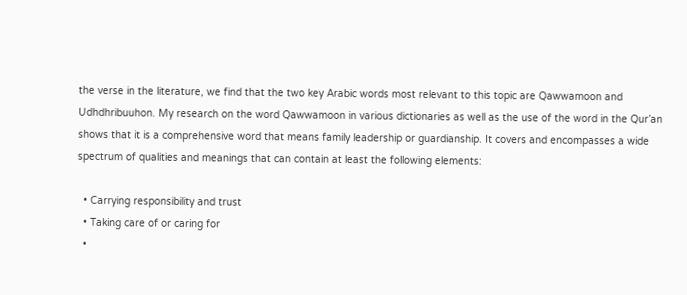the verse in the literature, we find that the two key Arabic words most relevant to this topic are Qawwamoon and Udhdhribuuhon. My research on the word Qawwamoon in various dictionaries as well as the use of the word in the Qur’an shows that it is a comprehensive word that means family leadership or guardianship. It covers and encompasses a wide spectrum of qualities and meanings that can contain at least the following elements:

  • Carrying responsibility and trust
  • Taking care of or caring for
  •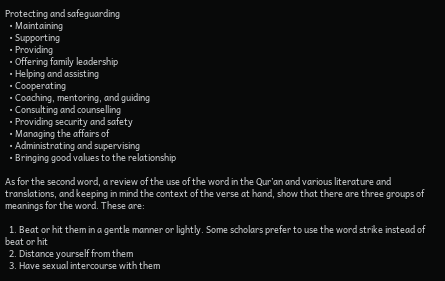Protecting and safeguarding
  • Maintaining
  • Supporting
  • Providing
  • Offering family leadership
  • Helping and assisting
  • Cooperating
  • Coaching, mentoring, and guiding
  • Consulting and counselling
  • Providing security and safety
  • Managing the affairs of
  • Administrating and supervising
  • Bringing good values to the relationship

As for the second word, a review of the use of the word in the Qur’an and various literature and translations, and keeping in mind the context of the verse at hand, show that there are three groups of meanings for the word. These are:

  1. Beat or hit them in a gentle manner or lightly. Some scholars prefer to use the word strike instead of beat or hit
  2. Distance yourself from them
  3. Have sexual intercourse with them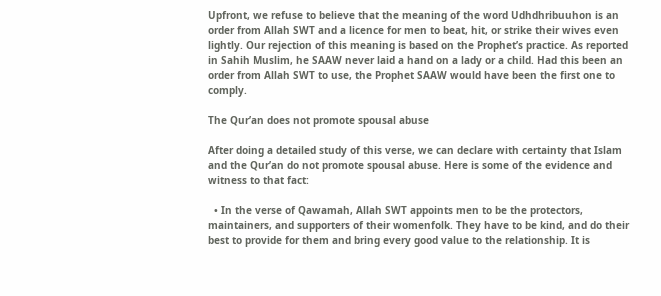Upfront, we refuse to believe that the meaning of the word Udhdhribuuhon is an order from Allah SWT and a licence for men to beat, hit, or strike their wives even lightly. Our rejection of this meaning is based on the Prophet’s practice. As reported in Sahih Muslim, he SAAW never laid a hand on a lady or a child. Had this been an order from Allah SWT to use, the Prophet SAAW would have been the first one to comply.

The Qur’an does not promote spousal abuse

After doing a detailed study of this verse, we can declare with certainty that Islam and the Qur’an do not promote spousal abuse. Here is some of the evidence and witness to that fact:

  • In the verse of Qawamah, Allah SWT appoints men to be the protectors, maintainers, and supporters of their womenfolk. They have to be kind, and do their best to provide for them and bring every good value to the relationship. It is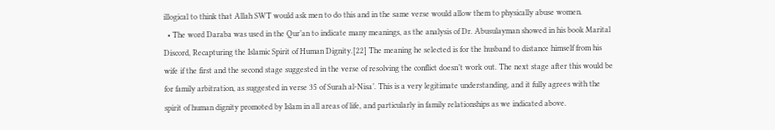illogical to think that Allah SWT would ask men to do this and in the same verse would allow them to physically abuse women.
  • The word Daraba was used in the Qur’an to indicate many meanings, as the analysis of Dr. Abusulayman showed in his book Marital Discord, Recapturing the Islamic Spirit of Human Dignity.[22] The meaning he selected is for the husband to distance himself from his wife if the first and the second stage suggested in the verse of resolving the conflict doesn’t work out. The next stage after this would be for family arbitration, as suggested in verse 35 of Surah al-Nisa’. This is a very legitimate understanding, and it fully agrees with the spirit of human dignity promoted by Islam in all areas of life, and particularly in family relationships as we indicated above.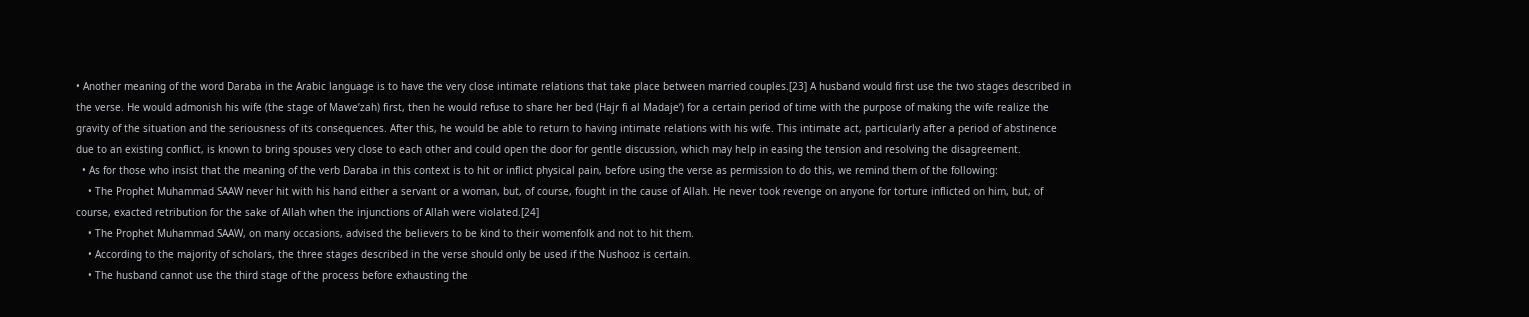• Another meaning of the word Daraba in the Arabic language is to have the very close intimate relations that take place between married couples.[23] A husband would first use the two stages described in the verse. He would admonish his wife (the stage of Mawe’zah) first, then he would refuse to share her bed (Hajr fi al Madaje’) for a certain period of time with the purpose of making the wife realize the gravity of the situation and the seriousness of its consequences. After this, he would be able to return to having intimate relations with his wife. This intimate act, particularly after a period of abstinence due to an existing conflict, is known to bring spouses very close to each other and could open the door for gentle discussion, which may help in easing the tension and resolving the disagreement.
  • As for those who insist that the meaning of the verb Daraba in this context is to hit or inflict physical pain, before using the verse as permission to do this, we remind them of the following:
    • The Prophet Muhammad SAAW never hit with his hand either a servant or a woman, but, of course, fought in the cause of Allah. He never took revenge on anyone for torture inflicted on him, but, of course, exacted retribution for the sake of Allah when the injunctions of Allah were violated.[24]
    • The Prophet Muhammad SAAW, on many occasions, advised the believers to be kind to their womenfolk and not to hit them.
    • According to the majority of scholars, the three stages described in the verse should only be used if the Nushooz is certain.
    • The husband cannot use the third stage of the process before exhausting the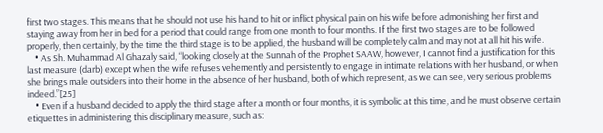first two stages. This means that he should not use his hand to hit or inflict physical pain on his wife before admonishing her first and staying away from her in bed for a period that could range from one month to four months. If the first two stages are to be followed properly, then certainly, by the time the third stage is to be applied, the husband will be completely calm and may not at all hit his wife.
    • As Sh. Muhammad Al Ghazaly said, “looking closely at the Sunnah of the Prophet SAAW, however, I cannot find a justification for this last measure (darb) except when the wife refuses vehemently and persistently to engage in intimate relations with her husband, or when she brings male outsiders into their home in the absence of her husband, both of which represent, as we can see, very serious problems indeed.”[25]
    • Even if a husband decided to apply the third stage after a month or four months, it is symbolic at this time, and he must observe certain etiquettes in administering this disciplinary measure, such as: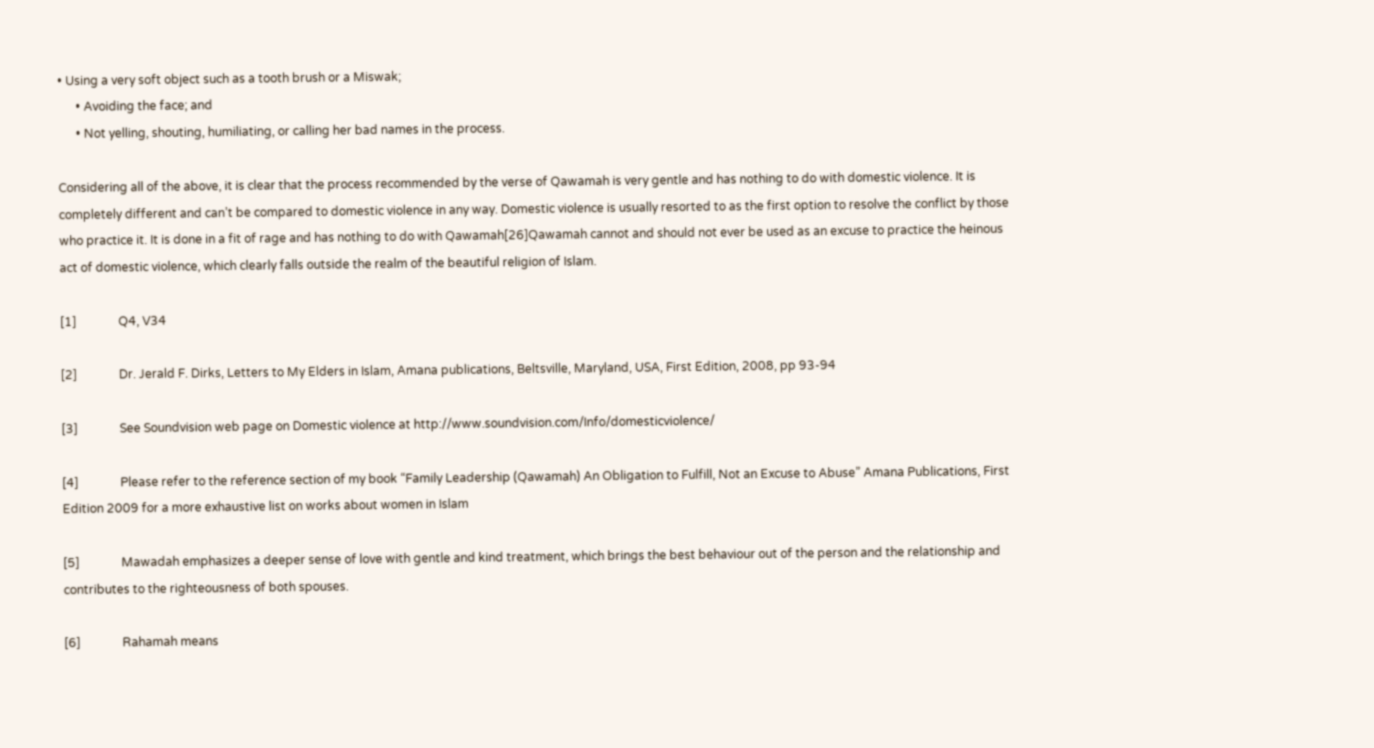• Using a very soft object such as a tooth brush or a Miswak;
      • Avoiding the face; and
      • Not yelling, shouting, humiliating, or calling her bad names in the process.

Considering all of the above, it is clear that the process recommended by the verse of Qawamah is very gentle and has nothing to do with domestic violence. It is completely different and can’t be compared to domestic violence in any way. Domestic violence is usually resorted to as the first option to resolve the conflict by those who practice it. It is done in a fit of rage and has nothing to do with Qawamah[26]Qawamah cannot and should not ever be used as an excuse to practice the heinous act of domestic violence, which clearly falls outside the realm of the beautiful religion of Islam.

[1]              Q4, V34

[2]              Dr. Jerald F. Dirks, Letters to My Elders in Islam, Amana publications, Beltsville, Maryland, USA, First Edition, 2008, pp 93-94

[3]              See Soundvision web page on Domestic violence at http://www.soundvision.com/Info/domesticviolence/

[4]              Please refer to the reference section of my book “Family Leadership (Qawamah) An Obligation to Fulfill, Not an Excuse to Abuse” Amana Publications, First Edition 2009 for a more exhaustive list on works about women in Islam

[5]              Mawadah emphasizes a deeper sense of love with gentle and kind treatment, which brings the best behaviour out of the person and the relationship and contributes to the righteousness of both spouses.

[6]              Rahamah means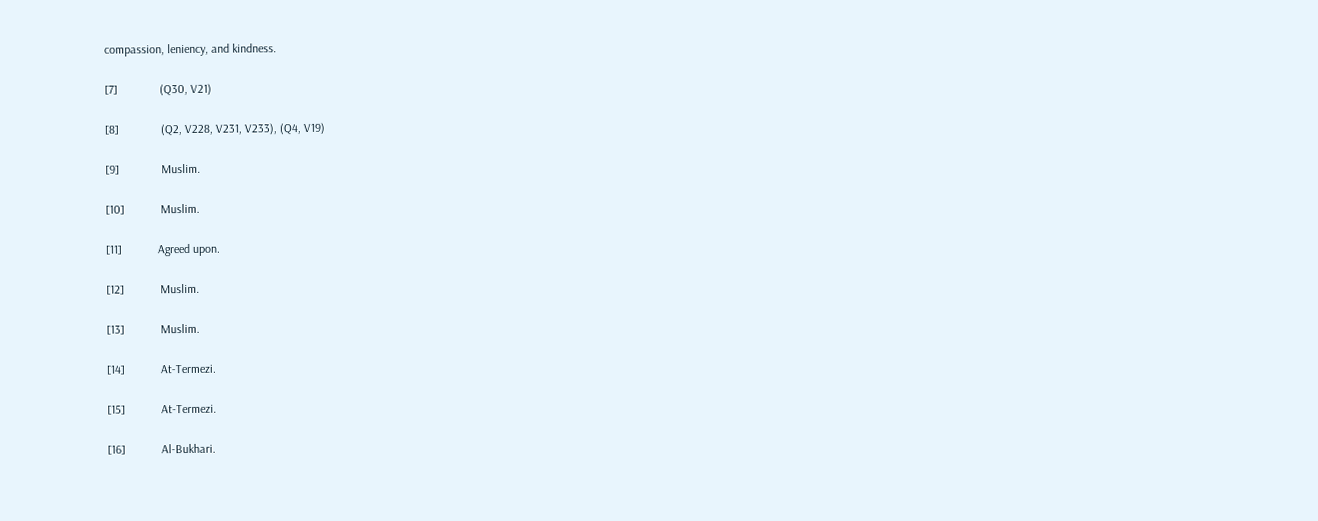compassion, leniency, and kindness.

[7]              (Q30, V21)

[8]              (Q2, V228, V231, V233), (Q4, V19)

[9]              Muslim.

[10]            Muslim.

[11]            Agreed upon.

[12]            Muslim.

[13]            Muslim.

[14]            At-Termezi.

[15]            At-Termezi.

[16]            Al-Bukhari.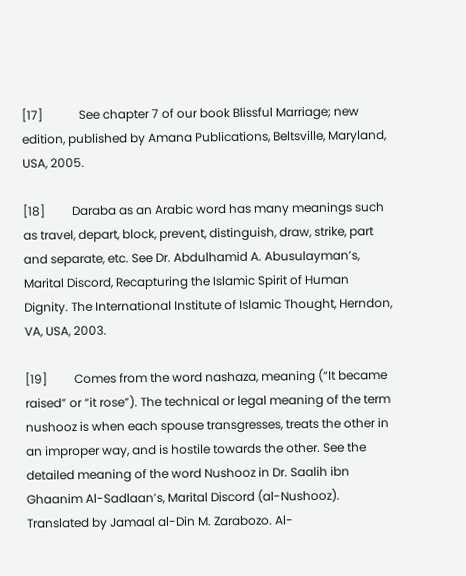[17]            See chapter 7 of our book Blissful Marriage; new edition, published by Amana Publications, Beltsville, Maryland, USA, 2005.

[18]         Daraba as an Arabic word has many meanings such as travel, depart, block, prevent, distinguish, draw, strike, part and separate, etc. See Dr. Abdulhamid A. Abusulayman’s, Marital Discord, Recapturing the Islamic Spirit of Human Dignity. The International Institute of Islamic Thought, Herndon, VA, USA, 2003.

[19]         Comes from the word nashaza, meaning (“It became raised” or “it rose”). The technical or legal meaning of the term nushooz is when each spouse transgresses, treats the other in an improper way, and is hostile towards the other. See the detailed meaning of the word Nushooz in Dr. Saalih ibn Ghaanim Al-Sadlaan’s, Marital Discord (al-Nushooz). Translated by Jamaal al-Din M. Zarabozo. Al-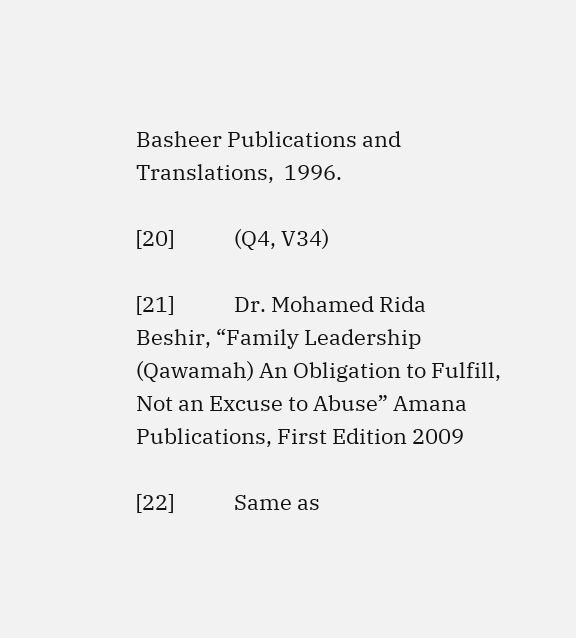Basheer Publications and Translations,  1996.

[20]            (Q4, V34)

[21]            Dr. Mohamed Rida Beshir, “Family Leadership (Qawamah) An Obligation to Fulfill, Not an Excuse to Abuse” Amana Publications, First Edition 2009

[22]            Same as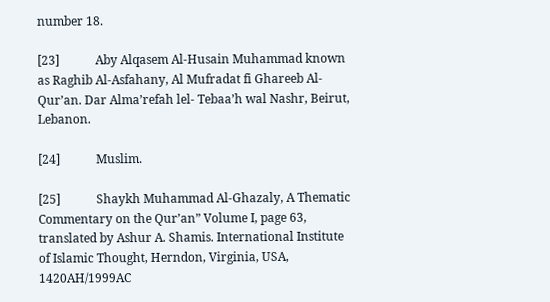number 18.

[23]            Aby Alqasem Al-Husain Muhammad known as Raghib Al-Asfahany, Al Mufradat fi Ghareeb Al-Qur’an. Dar Alma’refah lel- Tebaa’h wal Nashr, Beirut, Lebanon.

[24]            Muslim.

[25]            Shaykh Muhammad Al-Ghazaly, A Thematic Commentary on the Qur’an” Volume I, page 63, translated by Ashur A. Shamis. International Institute of Islamic Thought, Herndon, Virginia, USA, 1420AH/1999AC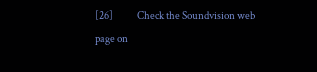[26]            Check the Soundvision web page on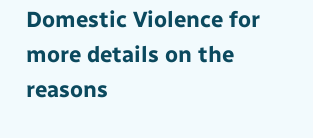Domestic Violence for more details on the reasons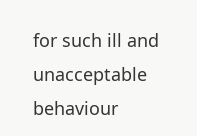for such ill and unacceptable behaviour